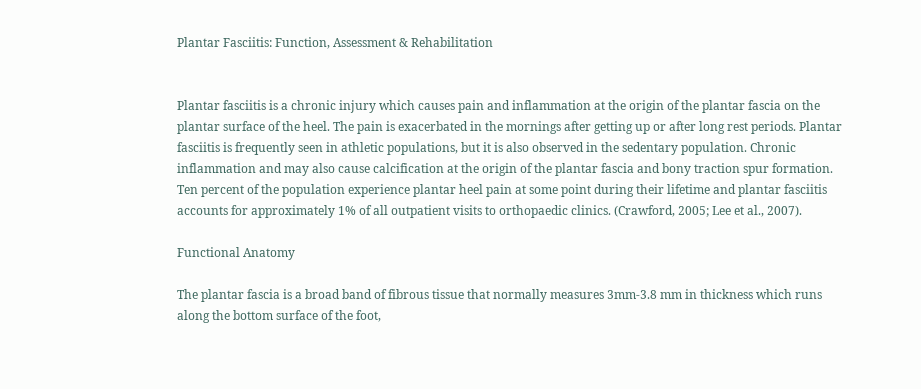Plantar Fasciitis: Function, Assessment & Rehabilitation


Plantar fasciitis is a chronic injury which causes pain and inflammation at the origin of the plantar fascia on the plantar surface of the heel. The pain is exacerbated in the mornings after getting up or after long rest periods. Plantar fasciitis is frequently seen in athletic populations, but it is also observed in the sedentary population. Chronic inflammation and may also cause calcification at the origin of the plantar fascia and bony traction spur formation. Ten percent of the population experience plantar heel pain at some point during their lifetime and plantar fasciitis accounts for approximately 1% of all outpatient visits to orthopaedic clinics. (Crawford, 2005; Lee et al., 2007).

Functional Anatomy

The plantar fascia is a broad band of fibrous tissue that normally measures 3mm-3.8 mm in thickness which runs along the bottom surface of the foot,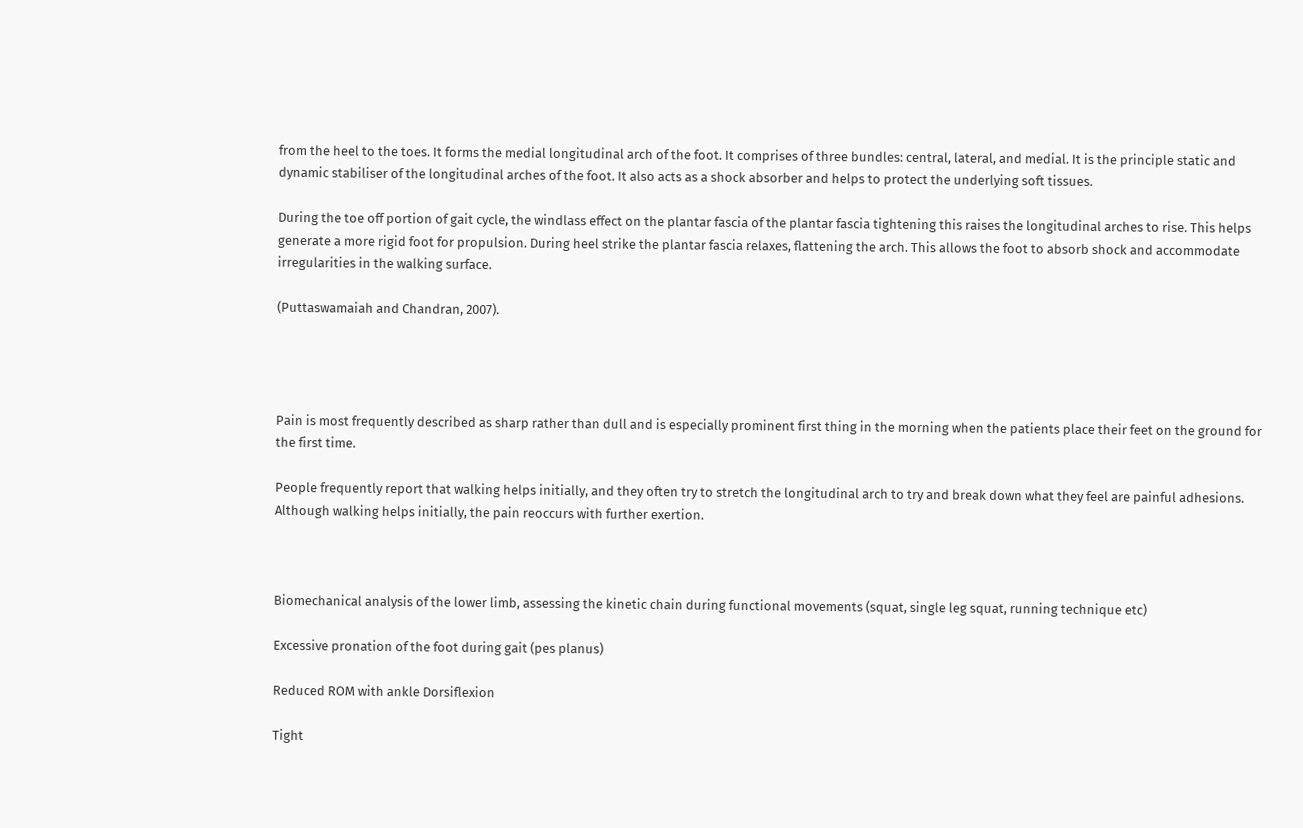from the heel to the toes. It forms the medial longitudinal arch of the foot. It comprises of three bundles: central, lateral, and medial. It is the principle static and dynamic stabiliser of the longitudinal arches of the foot. It also acts as a shock absorber and helps to protect the underlying soft tissues.

During the toe off portion of gait cycle, the windlass effect on the plantar fascia of the plantar fascia tightening this raises the longitudinal arches to rise. This helps generate a more rigid foot for propulsion. During heel strike the plantar fascia relaxes, flattening the arch. This allows the foot to absorb shock and accommodate irregularities in the walking surface.

(Puttaswamaiah and Chandran, 2007).




Pain is most frequently described as sharp rather than dull and is especially prominent first thing in the morning when the patients place their feet on the ground for the first time.

People frequently report that walking helps initially, and they often try to stretch the longitudinal arch to try and break down what they feel are painful adhesions. Although walking helps initially, the pain reoccurs with further exertion.



Biomechanical analysis of the lower limb, assessing the kinetic chain during functional movements (squat, single leg squat, running technique etc)

Excessive pronation of the foot during gait (pes planus)

Reduced ROM with ankle Dorsiflexion

Tight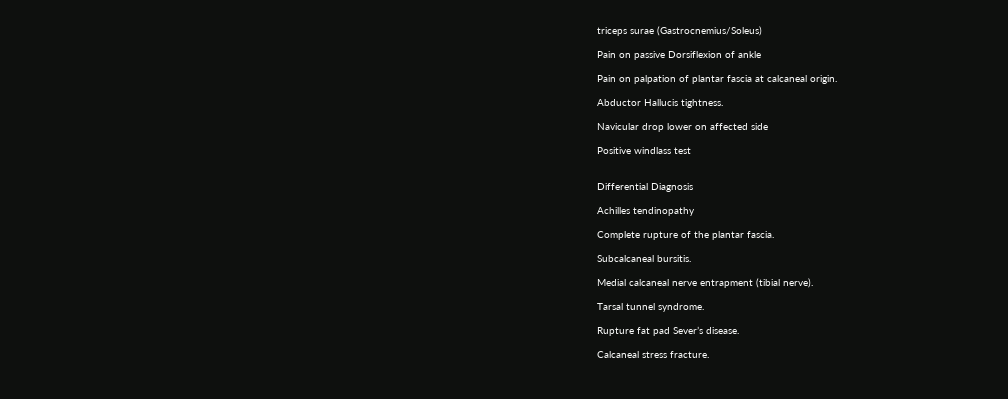triceps surae (Gastrocnemius/Soleus)

Pain on passive Dorsiflexion of ankle

Pain on palpation of plantar fascia at calcaneal origin.

Abductor Hallucis tightness.

Navicular drop lower on affected side

Positive windlass test


Differential Diagnosis

Achilles tendinopathy

Complete rupture of the plantar fascia.

Subcalcaneal bursitis.

Medial calcaneal nerve entrapment (tibial nerve).

Tarsal tunnel syndrome.

Rupture fat pad Sever’s disease.

Calcaneal stress fracture.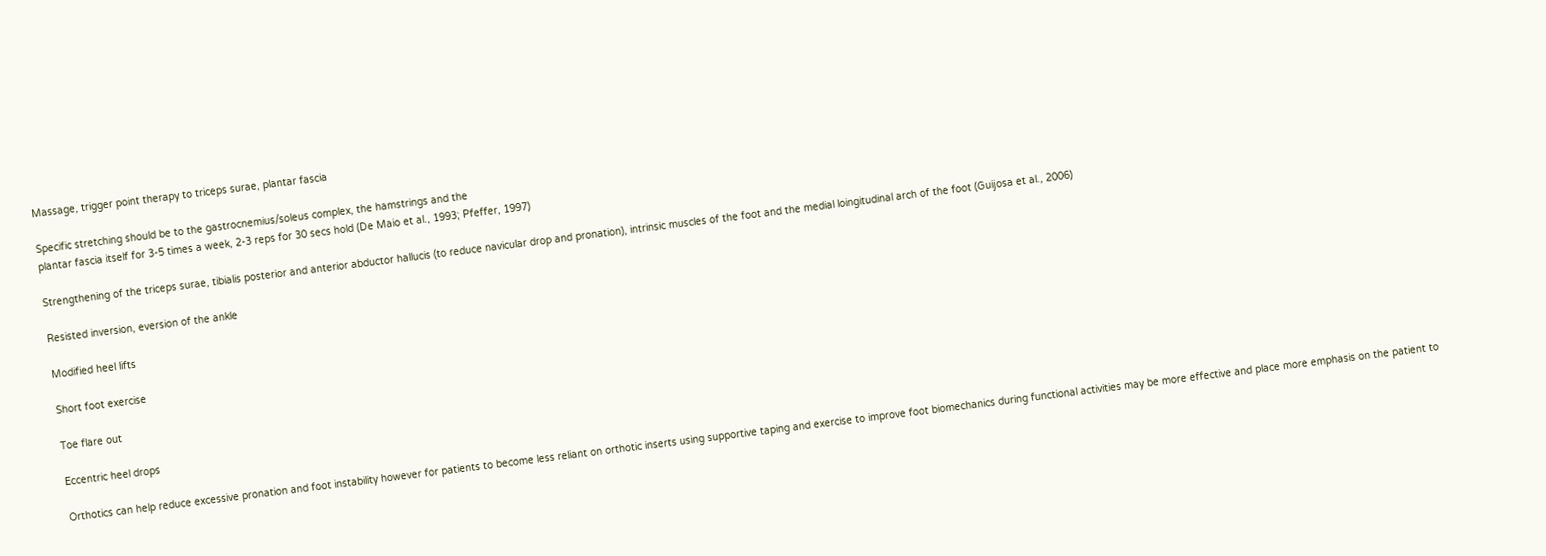Massage, trigger point therapy to triceps surae, plantar fascia

Specific stretching should be to the gastrocnemius/soleus complex, the hamstrings and the
plantar fascia itself for 3-5 times a week, 2-3 reps for 30 secs hold (De Maio et al., 1993; Pfeffer, 1997)

Strengthening of the triceps surae, tibialis posterior and anterior abductor hallucis (to reduce navicular drop and pronation), intrinsic muscles of the foot and the medial loingitudinal arch of the foot (Guijosa et al., 2006)

Resisted inversion, eversion of the ankle

Modified heel lifts

Short foot exercise

Toe flare out

Eccentric heel drops

Orthotics can help reduce excessive pronation and foot instability however for patients to become less reliant on orthotic inserts using supportive taping and exercise to improve foot biomechanics during functional activities may be more effective and place more emphasis on the patient to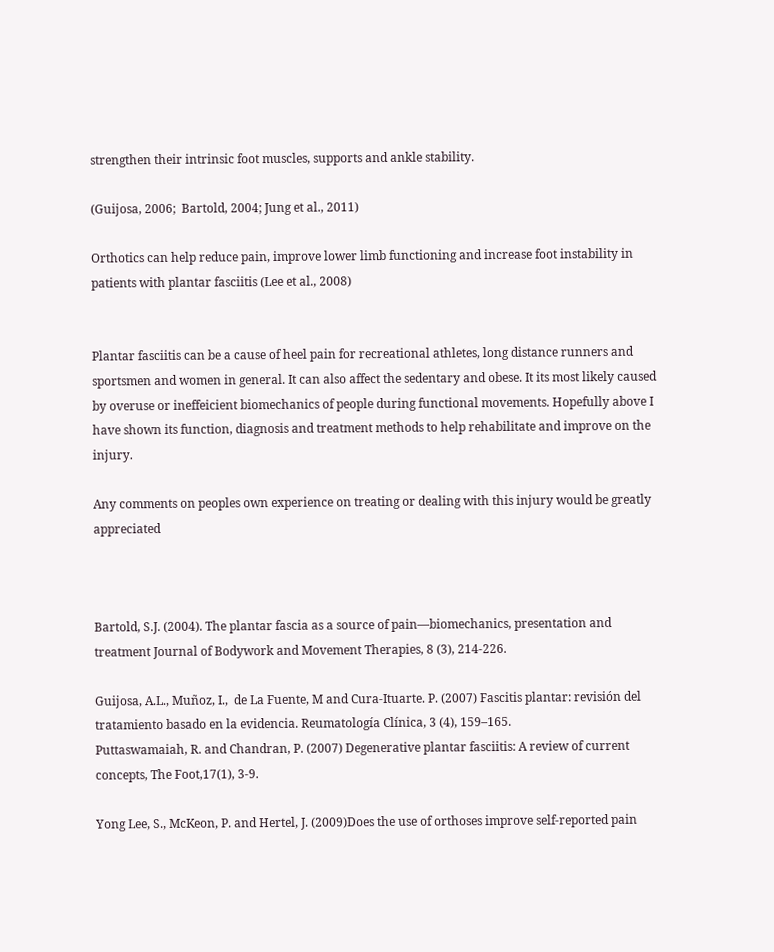strengthen their intrinsic foot muscles, supports and ankle stability.

(Guijosa, 2006;  Bartold, 2004; Jung et al., 2011)

Orthotics can help reduce pain, improve lower limb functioning and increase foot instability in patients with plantar fasciitis (Lee et al., 2008)


Plantar fasciitis can be a cause of heel pain for recreational athletes, long distance runners and sportsmen and women in general. It can also affect the sedentary and obese. It its most likely caused by overuse or ineffeicient biomechanics of people during functional movements. Hopefully above I have shown its function, diagnosis and treatment methods to help rehabilitate and improve on the injury.

Any comments on peoples own experience on treating or dealing with this injury would be greatly appreciated



Bartold, S.J. (2004). The plantar fascia as a source of pain—biomechanics, presentation and treatment Journal of Bodywork and Movement Therapies, 8 (3), 214-226.

Guijosa, A.L., Muñoz, I.,  de La Fuente, M and Cura-Ituarte. P. (2007) Fascitis plantar: revisión del tratamiento basado en la evidencia. Reumatología Clínica, 3 (4), 159–165.
Puttaswamaiah, R. and Chandran, P. (2007) Degenerative plantar fasciitis: A review of current concepts, The Foot,17(1), 3-9.

Yong Lee, S., McKeon, P. and Hertel, J. (2009)Does the use of orthoses improve self-reported pain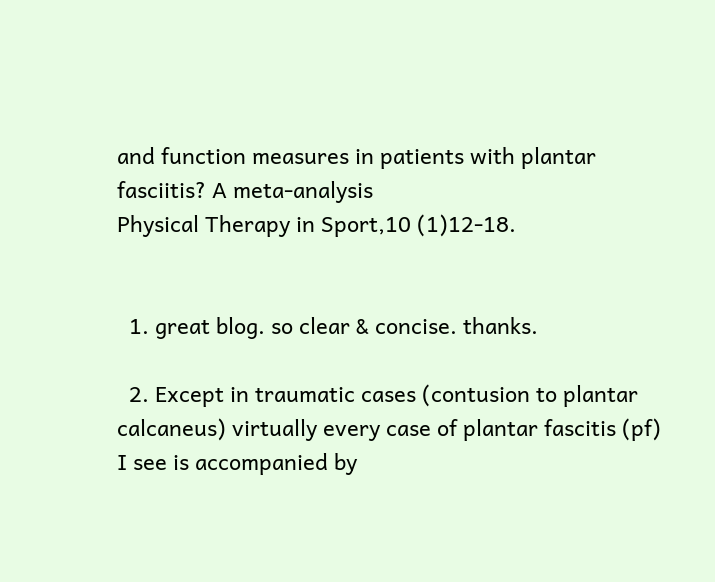and function measures in patients with plantar fasciitis? A meta-analysis
Physical Therapy in Sport,10 (1)12-18.


  1. great blog. so clear & concise. thanks.

  2. Except in traumatic cases (contusion to plantar calcaneus) virtually every case of plantar fascitis (pf) I see is accompanied by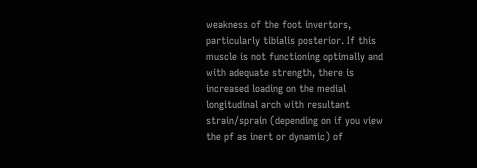weakness of the foot invertors, particularly tibialis posterior. If this muscle is not functioning optimally and with adequate strength, there is increased loading on the medial longitudinal arch with resultant strain/sprain (depending on if you view the pf as inert or dynamic) of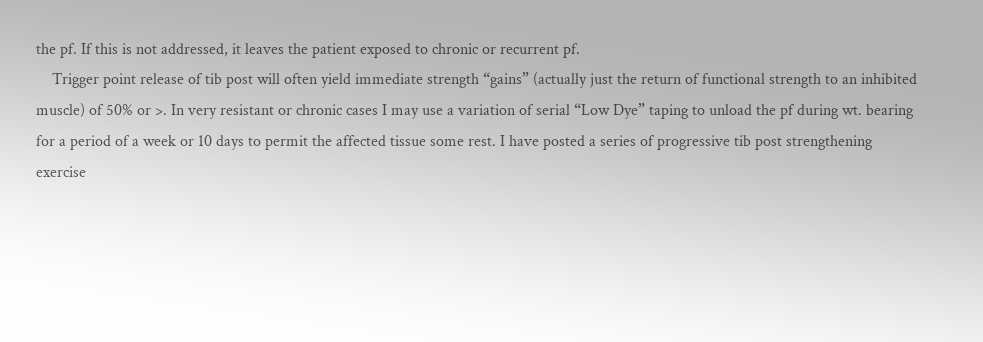the pf. If this is not addressed, it leaves the patient exposed to chronic or recurrent pf.
    Trigger point release of tib post will often yield immediate strength “gains” (actually just the return of functional strength to an inhibited muscle) of 50% or >. In very resistant or chronic cases I may use a variation of serial “Low Dye” taping to unload the pf during wt. bearing for a period of a week or 10 days to permit the affected tissue some rest. I have posted a series of progressive tib post strengthening exercise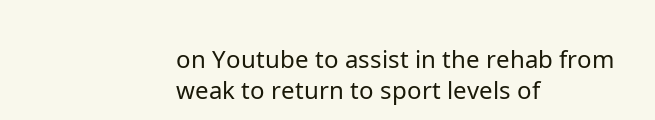on Youtube to assist in the rehab from weak to return to sport levels of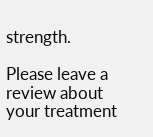strength.

Please leave a review about your treatment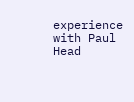experience with Paul Head